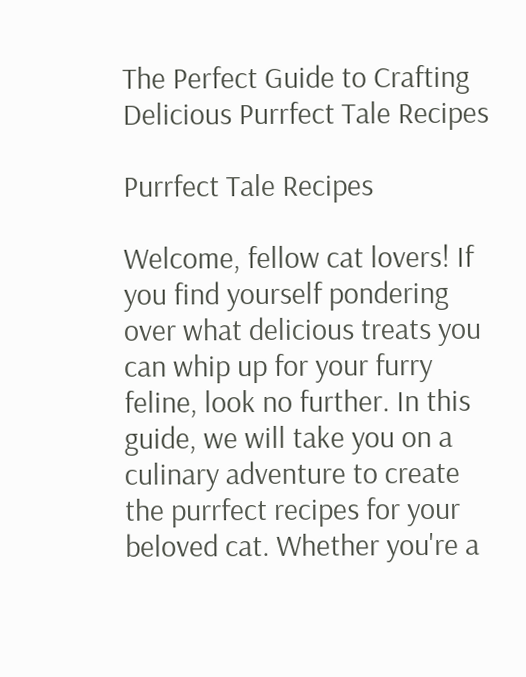The Perfect Guide to Crafting Delicious Purrfect Tale Recipes

Purrfect Tale Recipes

Welcome, fellow cat lovers! If you find yourself pondering over what delicious treats you can whip up for your furry feline, look no further. In this guide, we will take you on a culinary adventure to create the purrfect recipes for your beloved cat. Whether you're a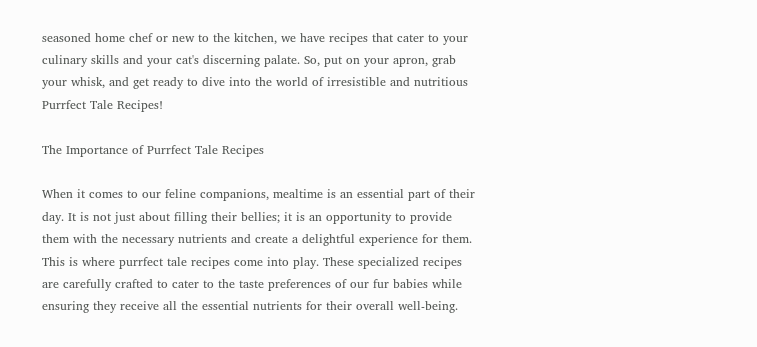seasoned home chef or new to the kitchen, we have recipes that cater to your culinary skills and your cat's discerning palate. So, put on your apron, grab your whisk, and get ready to dive into the world of irresistible and nutritious Purrfect Tale Recipes!

The Importance of Purrfect Tale Recipes

When it comes to our feline companions, mealtime is an essential part of their day. It is not just about filling their bellies; it is an opportunity to provide them with the necessary nutrients and create a delightful experience for them. This is where purrfect tale recipes come into play. These specialized recipes are carefully crafted to cater to the taste preferences of our fur babies while ensuring they receive all the essential nutrients for their overall well-being.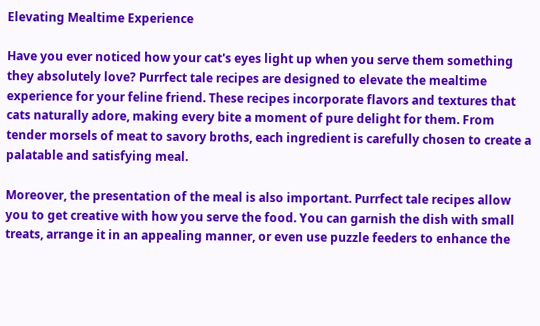Elevating Mealtime Experience

Have you ever noticed how your cat's eyes light up when you serve them something they absolutely love? Purrfect tale recipes are designed to elevate the mealtime experience for your feline friend. These recipes incorporate flavors and textures that cats naturally adore, making every bite a moment of pure delight for them. From tender morsels of meat to savory broths, each ingredient is carefully chosen to create a palatable and satisfying meal.

Moreover, the presentation of the meal is also important. Purrfect tale recipes allow you to get creative with how you serve the food. You can garnish the dish with small treats, arrange it in an appealing manner, or even use puzzle feeders to enhance the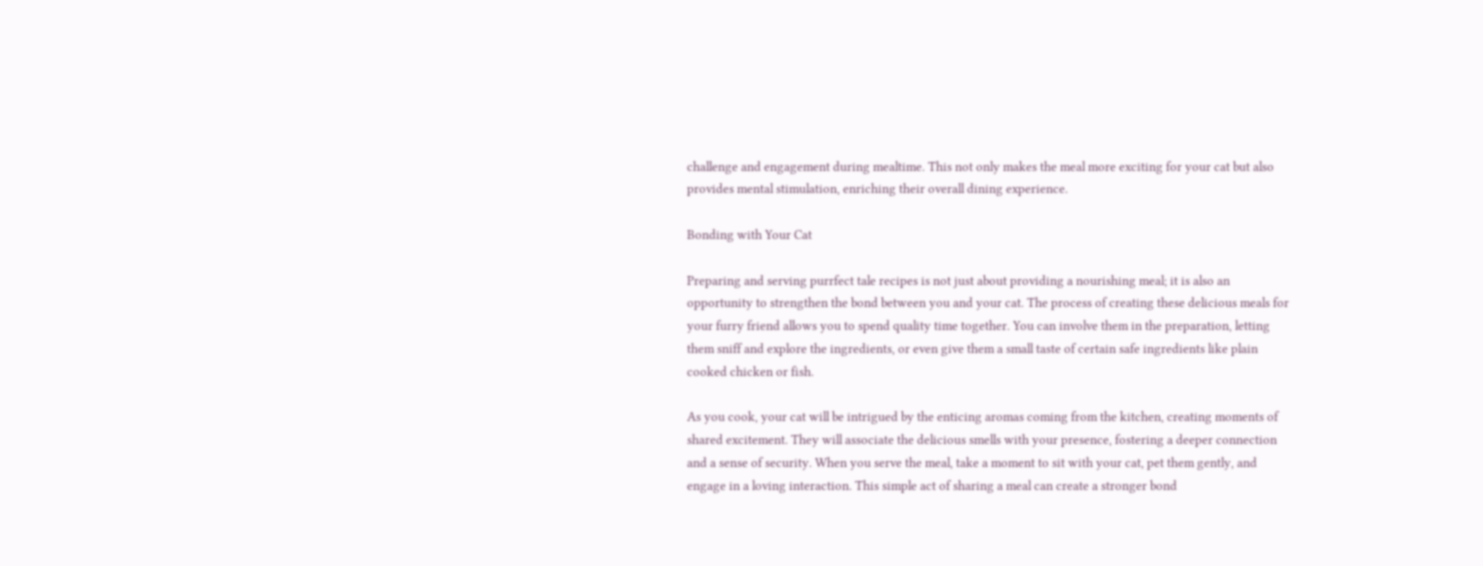challenge and engagement during mealtime. This not only makes the meal more exciting for your cat but also provides mental stimulation, enriching their overall dining experience.

Bonding with Your Cat

Preparing and serving purrfect tale recipes is not just about providing a nourishing meal; it is also an opportunity to strengthen the bond between you and your cat. The process of creating these delicious meals for your furry friend allows you to spend quality time together. You can involve them in the preparation, letting them sniff and explore the ingredients, or even give them a small taste of certain safe ingredients like plain cooked chicken or fish.

As you cook, your cat will be intrigued by the enticing aromas coming from the kitchen, creating moments of shared excitement. They will associate the delicious smells with your presence, fostering a deeper connection and a sense of security. When you serve the meal, take a moment to sit with your cat, pet them gently, and engage in a loving interaction. This simple act of sharing a meal can create a stronger bond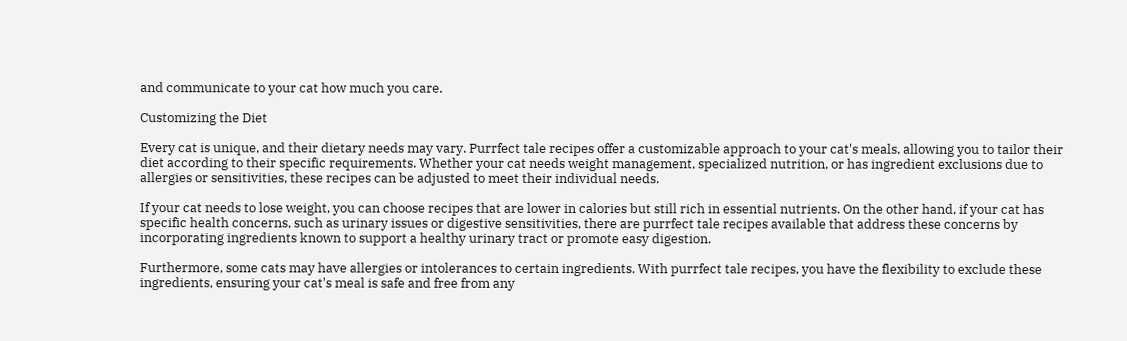and communicate to your cat how much you care.

Customizing the Diet

Every cat is unique, and their dietary needs may vary. Purrfect tale recipes offer a customizable approach to your cat's meals, allowing you to tailor their diet according to their specific requirements. Whether your cat needs weight management, specialized nutrition, or has ingredient exclusions due to allergies or sensitivities, these recipes can be adjusted to meet their individual needs.

If your cat needs to lose weight, you can choose recipes that are lower in calories but still rich in essential nutrients. On the other hand, if your cat has specific health concerns, such as urinary issues or digestive sensitivities, there are purrfect tale recipes available that address these concerns by incorporating ingredients known to support a healthy urinary tract or promote easy digestion.

Furthermore, some cats may have allergies or intolerances to certain ingredients. With purrfect tale recipes, you have the flexibility to exclude these ingredients, ensuring your cat's meal is safe and free from any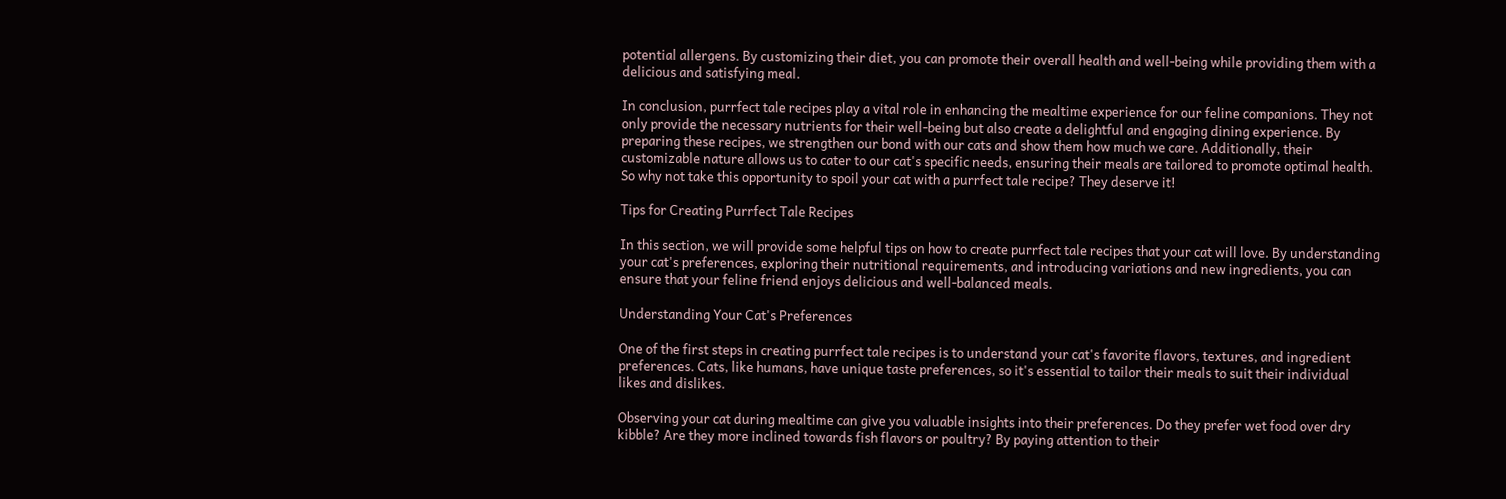potential allergens. By customizing their diet, you can promote their overall health and well-being while providing them with a delicious and satisfying meal.

In conclusion, purrfect tale recipes play a vital role in enhancing the mealtime experience for our feline companions. They not only provide the necessary nutrients for their well-being but also create a delightful and engaging dining experience. By preparing these recipes, we strengthen our bond with our cats and show them how much we care. Additionally, their customizable nature allows us to cater to our cat's specific needs, ensuring their meals are tailored to promote optimal health. So why not take this opportunity to spoil your cat with a purrfect tale recipe? They deserve it!

Tips for Creating Purrfect Tale Recipes

In this section, we will provide some helpful tips on how to create purrfect tale recipes that your cat will love. By understanding your cat's preferences, exploring their nutritional requirements, and introducing variations and new ingredients, you can ensure that your feline friend enjoys delicious and well-balanced meals.

Understanding Your Cat's Preferences

One of the first steps in creating purrfect tale recipes is to understand your cat's favorite flavors, textures, and ingredient preferences. Cats, like humans, have unique taste preferences, so it's essential to tailor their meals to suit their individual likes and dislikes.

Observing your cat during mealtime can give you valuable insights into their preferences. Do they prefer wet food over dry kibble? Are they more inclined towards fish flavors or poultry? By paying attention to their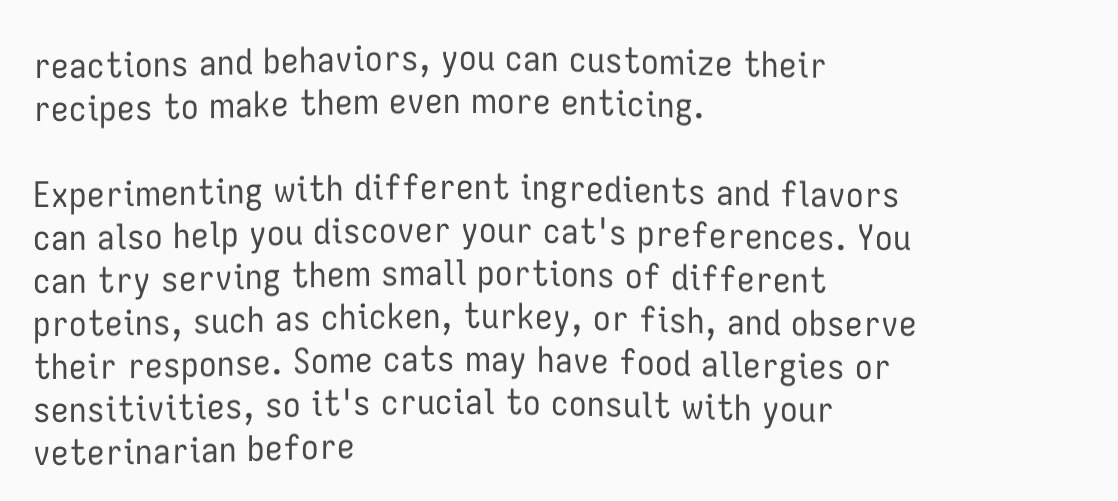reactions and behaviors, you can customize their recipes to make them even more enticing.

Experimenting with different ingredients and flavors can also help you discover your cat's preferences. You can try serving them small portions of different proteins, such as chicken, turkey, or fish, and observe their response. Some cats may have food allergies or sensitivities, so it's crucial to consult with your veterinarian before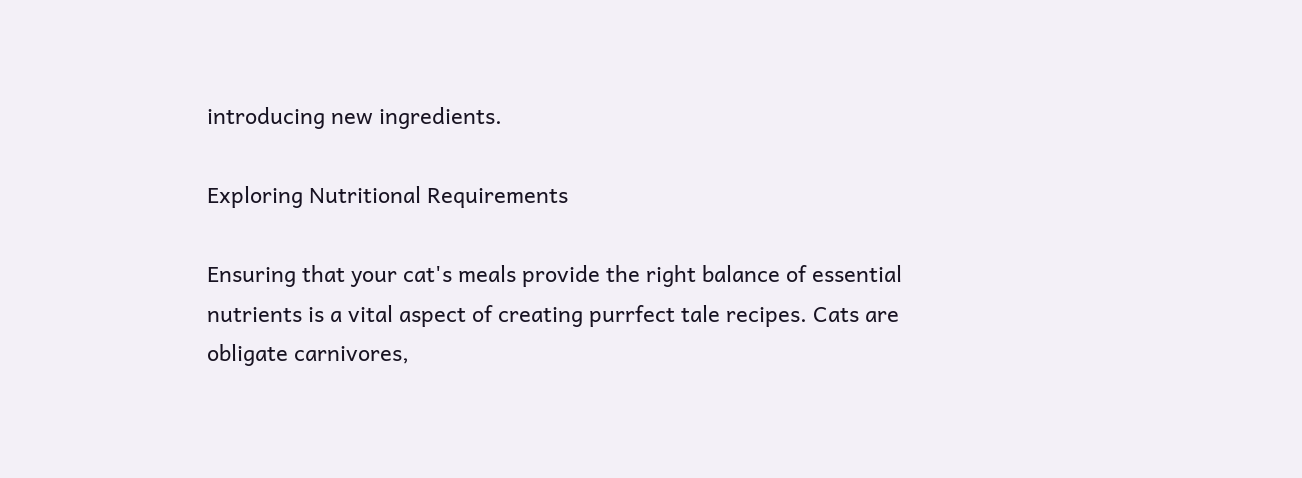introducing new ingredients.

Exploring Nutritional Requirements

Ensuring that your cat's meals provide the right balance of essential nutrients is a vital aspect of creating purrfect tale recipes. Cats are obligate carnivores,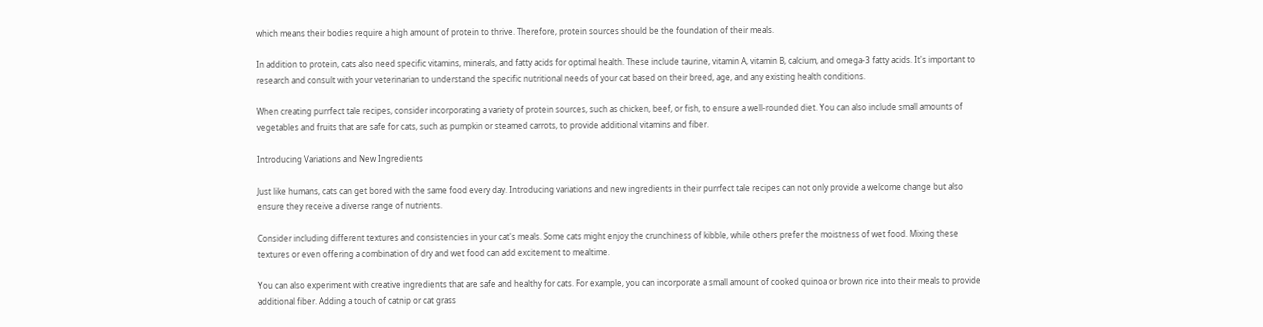which means their bodies require a high amount of protein to thrive. Therefore, protein sources should be the foundation of their meals.

In addition to protein, cats also need specific vitamins, minerals, and fatty acids for optimal health. These include taurine, vitamin A, vitamin B, calcium, and omega-3 fatty acids. It's important to research and consult with your veterinarian to understand the specific nutritional needs of your cat based on their breed, age, and any existing health conditions.

When creating purrfect tale recipes, consider incorporating a variety of protein sources, such as chicken, beef, or fish, to ensure a well-rounded diet. You can also include small amounts of vegetables and fruits that are safe for cats, such as pumpkin or steamed carrots, to provide additional vitamins and fiber.

Introducing Variations and New Ingredients

Just like humans, cats can get bored with the same food every day. Introducing variations and new ingredients in their purrfect tale recipes can not only provide a welcome change but also ensure they receive a diverse range of nutrients.

Consider including different textures and consistencies in your cat's meals. Some cats might enjoy the crunchiness of kibble, while others prefer the moistness of wet food. Mixing these textures or even offering a combination of dry and wet food can add excitement to mealtime.

You can also experiment with creative ingredients that are safe and healthy for cats. For example, you can incorporate a small amount of cooked quinoa or brown rice into their meals to provide additional fiber. Adding a touch of catnip or cat grass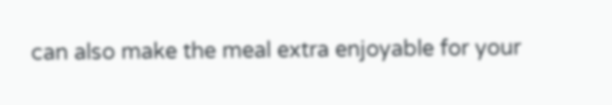can also make the meal extra enjoyable for your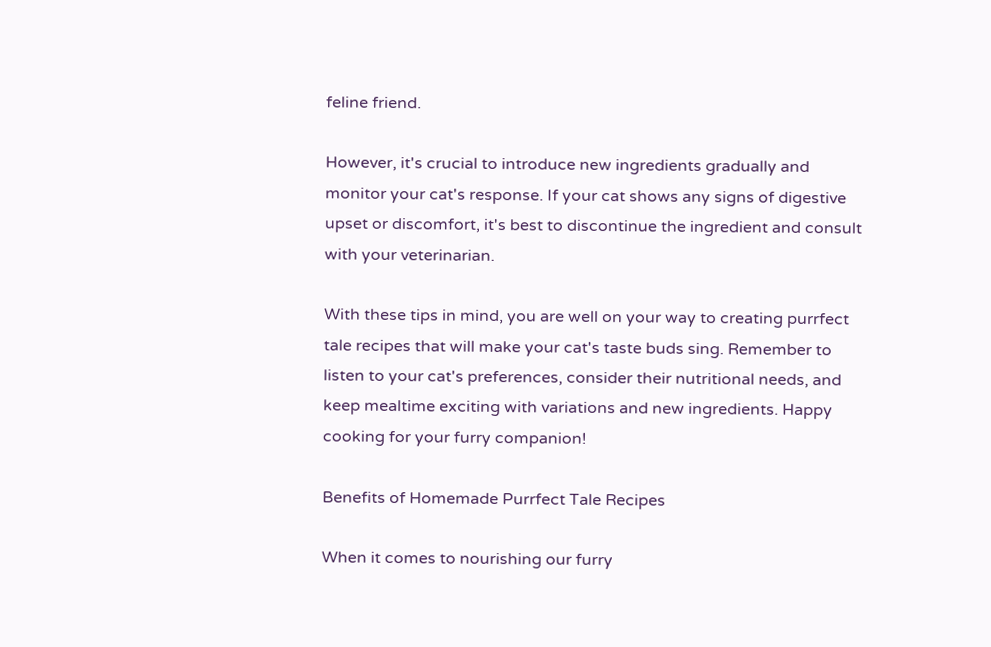feline friend.

However, it's crucial to introduce new ingredients gradually and monitor your cat's response. If your cat shows any signs of digestive upset or discomfort, it's best to discontinue the ingredient and consult with your veterinarian.

With these tips in mind, you are well on your way to creating purrfect tale recipes that will make your cat's taste buds sing. Remember to listen to your cat's preferences, consider their nutritional needs, and keep mealtime exciting with variations and new ingredients. Happy cooking for your furry companion!

Benefits of Homemade Purrfect Tale Recipes

When it comes to nourishing our furry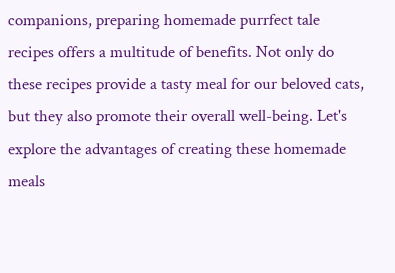companions, preparing homemade purrfect tale recipes offers a multitude of benefits. Not only do these recipes provide a tasty meal for our beloved cats, but they also promote their overall well-being. Let's explore the advantages of creating these homemade meals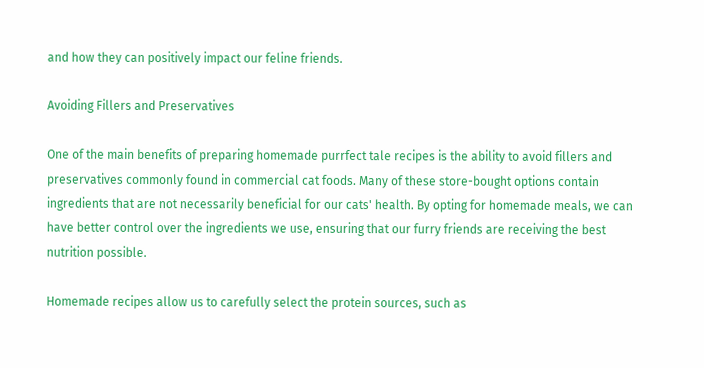and how they can positively impact our feline friends.

Avoiding Fillers and Preservatives

One of the main benefits of preparing homemade purrfect tale recipes is the ability to avoid fillers and preservatives commonly found in commercial cat foods. Many of these store-bought options contain ingredients that are not necessarily beneficial for our cats' health. By opting for homemade meals, we can have better control over the ingredients we use, ensuring that our furry friends are receiving the best nutrition possible.

Homemade recipes allow us to carefully select the protein sources, such as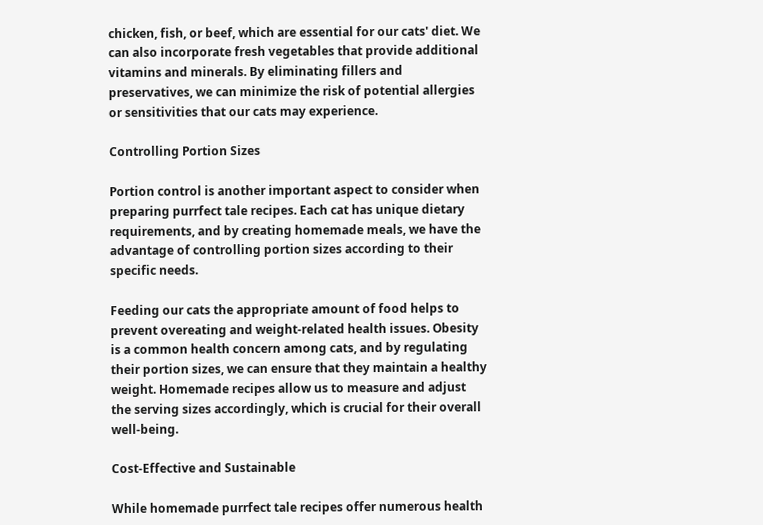chicken, fish, or beef, which are essential for our cats' diet. We can also incorporate fresh vegetables that provide additional vitamins and minerals. By eliminating fillers and preservatives, we can minimize the risk of potential allergies or sensitivities that our cats may experience.

Controlling Portion Sizes

Portion control is another important aspect to consider when preparing purrfect tale recipes. Each cat has unique dietary requirements, and by creating homemade meals, we have the advantage of controlling portion sizes according to their specific needs.

Feeding our cats the appropriate amount of food helps to prevent overeating and weight-related health issues. Obesity is a common health concern among cats, and by regulating their portion sizes, we can ensure that they maintain a healthy weight. Homemade recipes allow us to measure and adjust the serving sizes accordingly, which is crucial for their overall well-being.

Cost-Effective and Sustainable

While homemade purrfect tale recipes offer numerous health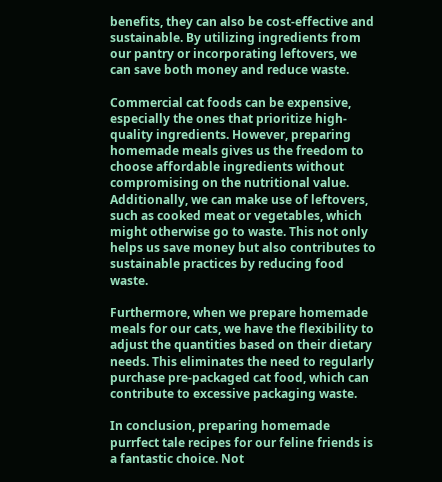benefits, they can also be cost-effective and sustainable. By utilizing ingredients from our pantry or incorporating leftovers, we can save both money and reduce waste.

Commercial cat foods can be expensive, especially the ones that prioritize high-quality ingredients. However, preparing homemade meals gives us the freedom to choose affordable ingredients without compromising on the nutritional value. Additionally, we can make use of leftovers, such as cooked meat or vegetables, which might otherwise go to waste. This not only helps us save money but also contributes to sustainable practices by reducing food waste.

Furthermore, when we prepare homemade meals for our cats, we have the flexibility to adjust the quantities based on their dietary needs. This eliminates the need to regularly purchase pre-packaged cat food, which can contribute to excessive packaging waste.

In conclusion, preparing homemade purrfect tale recipes for our feline friends is a fantastic choice. Not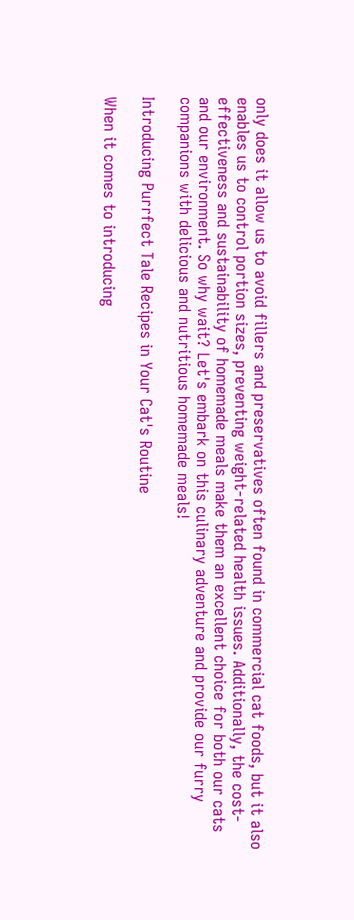only does it allow us to avoid fillers and preservatives often found in commercial cat foods, but it also enables us to control portion sizes, preventing weight-related health issues. Additionally, the cost-effectiveness and sustainability of homemade meals make them an excellent choice for both our cats and our environment. So why wait? Let's embark on this culinary adventure and provide our furry companions with delicious and nutritious homemade meals!

Introducing Purrfect Tale Recipes in Your Cat's Routine

When it comes to introducing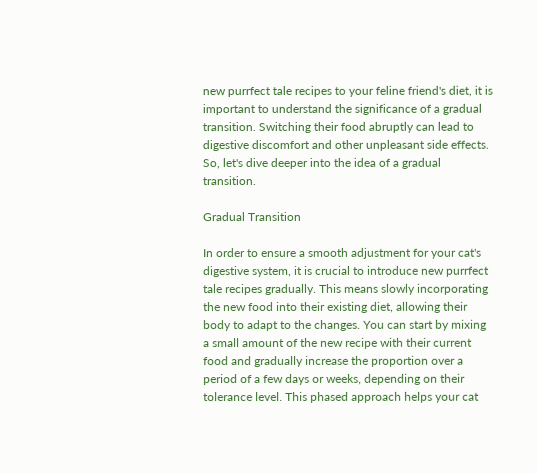new purrfect tale recipes to your feline friend's diet, it is important to understand the significance of a gradual transition. Switching their food abruptly can lead to digestive discomfort and other unpleasant side effects. So, let's dive deeper into the idea of a gradual transition.

Gradual Transition

In order to ensure a smooth adjustment for your cat's digestive system, it is crucial to introduce new purrfect tale recipes gradually. This means slowly incorporating the new food into their existing diet, allowing their body to adapt to the changes. You can start by mixing a small amount of the new recipe with their current food and gradually increase the proportion over a period of a few days or weeks, depending on their tolerance level. This phased approach helps your cat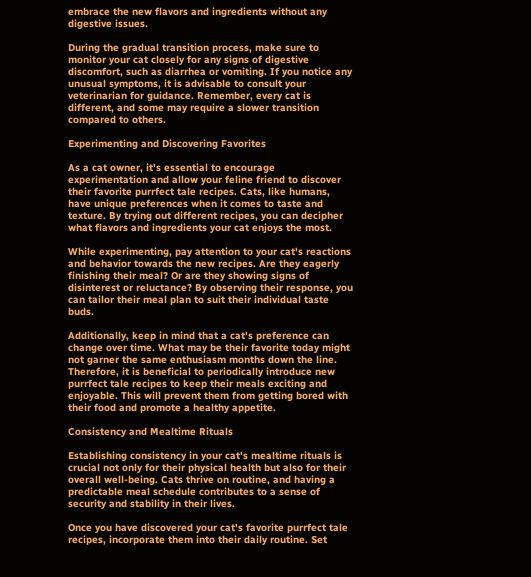embrace the new flavors and ingredients without any digestive issues.

During the gradual transition process, make sure to monitor your cat closely for any signs of digestive discomfort, such as diarrhea or vomiting. If you notice any unusual symptoms, it is advisable to consult your veterinarian for guidance. Remember, every cat is different, and some may require a slower transition compared to others.

Experimenting and Discovering Favorites

As a cat owner, it's essential to encourage experimentation and allow your feline friend to discover their favorite purrfect tale recipes. Cats, like humans, have unique preferences when it comes to taste and texture. By trying out different recipes, you can decipher what flavors and ingredients your cat enjoys the most.

While experimenting, pay attention to your cat's reactions and behavior towards the new recipes. Are they eagerly finishing their meal? Or are they showing signs of disinterest or reluctance? By observing their response, you can tailor their meal plan to suit their individual taste buds.

Additionally, keep in mind that a cat's preference can change over time. What may be their favorite today might not garner the same enthusiasm months down the line. Therefore, it is beneficial to periodically introduce new purrfect tale recipes to keep their meals exciting and enjoyable. This will prevent them from getting bored with their food and promote a healthy appetite.

Consistency and Mealtime Rituals

Establishing consistency in your cat's mealtime rituals is crucial not only for their physical health but also for their overall well-being. Cats thrive on routine, and having a predictable meal schedule contributes to a sense of security and stability in their lives.

Once you have discovered your cat's favorite purrfect tale recipes, incorporate them into their daily routine. Set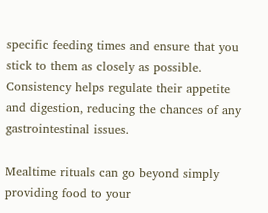specific feeding times and ensure that you stick to them as closely as possible. Consistency helps regulate their appetite and digestion, reducing the chances of any gastrointestinal issues.

Mealtime rituals can go beyond simply providing food to your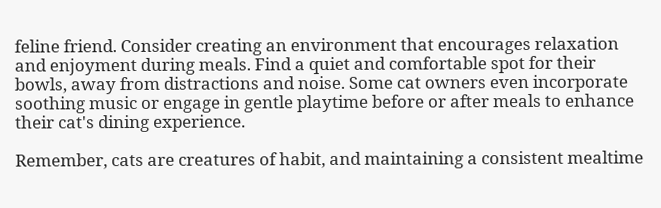feline friend. Consider creating an environment that encourages relaxation and enjoyment during meals. Find a quiet and comfortable spot for their bowls, away from distractions and noise. Some cat owners even incorporate soothing music or engage in gentle playtime before or after meals to enhance their cat's dining experience.

Remember, cats are creatures of habit, and maintaining a consistent mealtime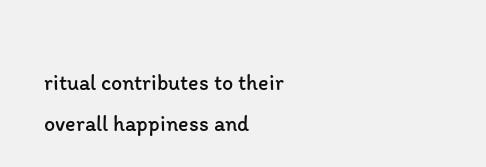ritual contributes to their overall happiness and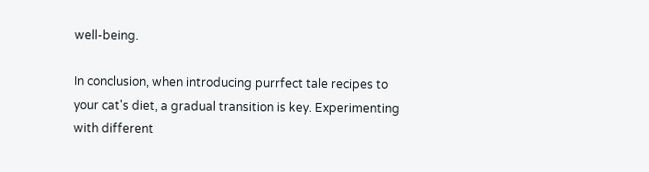well-being.

In conclusion, when introducing purrfect tale recipes to your cat's diet, a gradual transition is key. Experimenting with different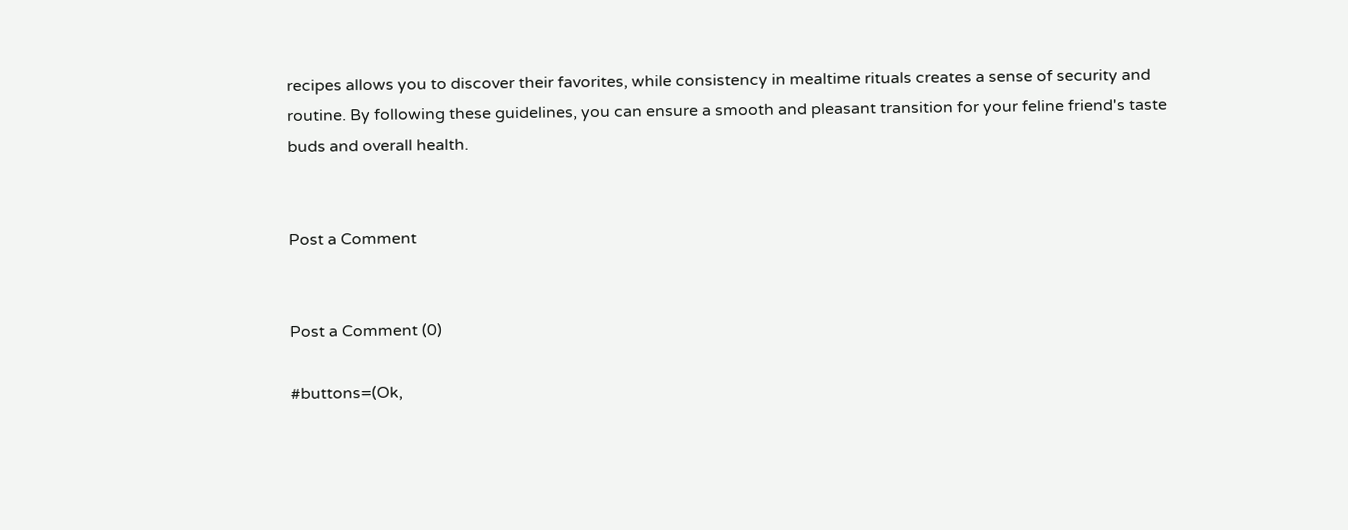recipes allows you to discover their favorites, while consistency in mealtime rituals creates a sense of security and routine. By following these guidelines, you can ensure a smooth and pleasant transition for your feline friend's taste buds and overall health.


Post a Comment


Post a Comment (0)

#buttons=(Ok,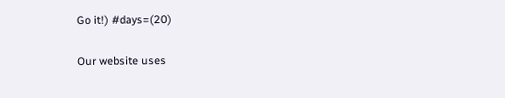Go it!) #days=(20)

Our website uses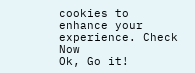cookies to enhance your experience. Check Now
Ok, Go it!